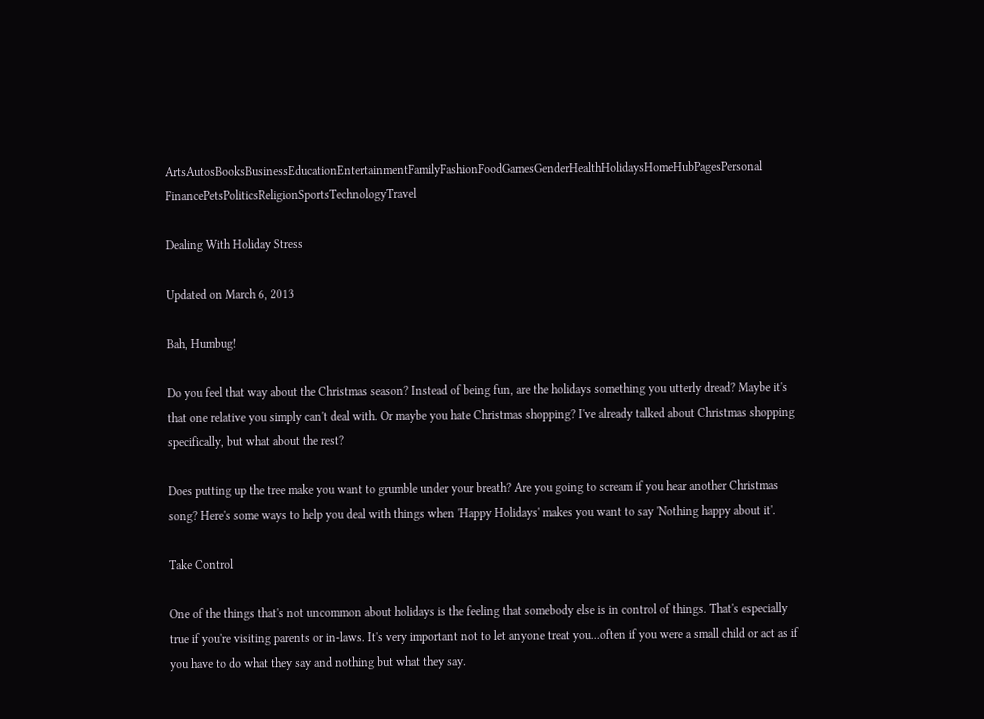ArtsAutosBooksBusinessEducationEntertainmentFamilyFashionFoodGamesGenderHealthHolidaysHomeHubPagesPersonal FinancePetsPoliticsReligionSportsTechnologyTravel

Dealing With Holiday Stress

Updated on March 6, 2013

Bah, Humbug!

Do you feel that way about the Christmas season? Instead of being fun, are the holidays something you utterly dread? Maybe it's that one relative you simply can't deal with. Or maybe you hate Christmas shopping? I've already talked about Christmas shopping specifically, but what about the rest?

Does putting up the tree make you want to grumble under your breath? Are you going to scream if you hear another Christmas song? Here's some ways to help you deal with things when 'Happy Holidays' makes you want to say 'Nothing happy about it'.

Take Control

One of the things that's not uncommon about holidays is the feeling that somebody else is in control of things. That's especially true if you're visiting parents or in-laws. It's very important not to let anyone treat you...often if you were a small child or act as if you have to do what they say and nothing but what they say.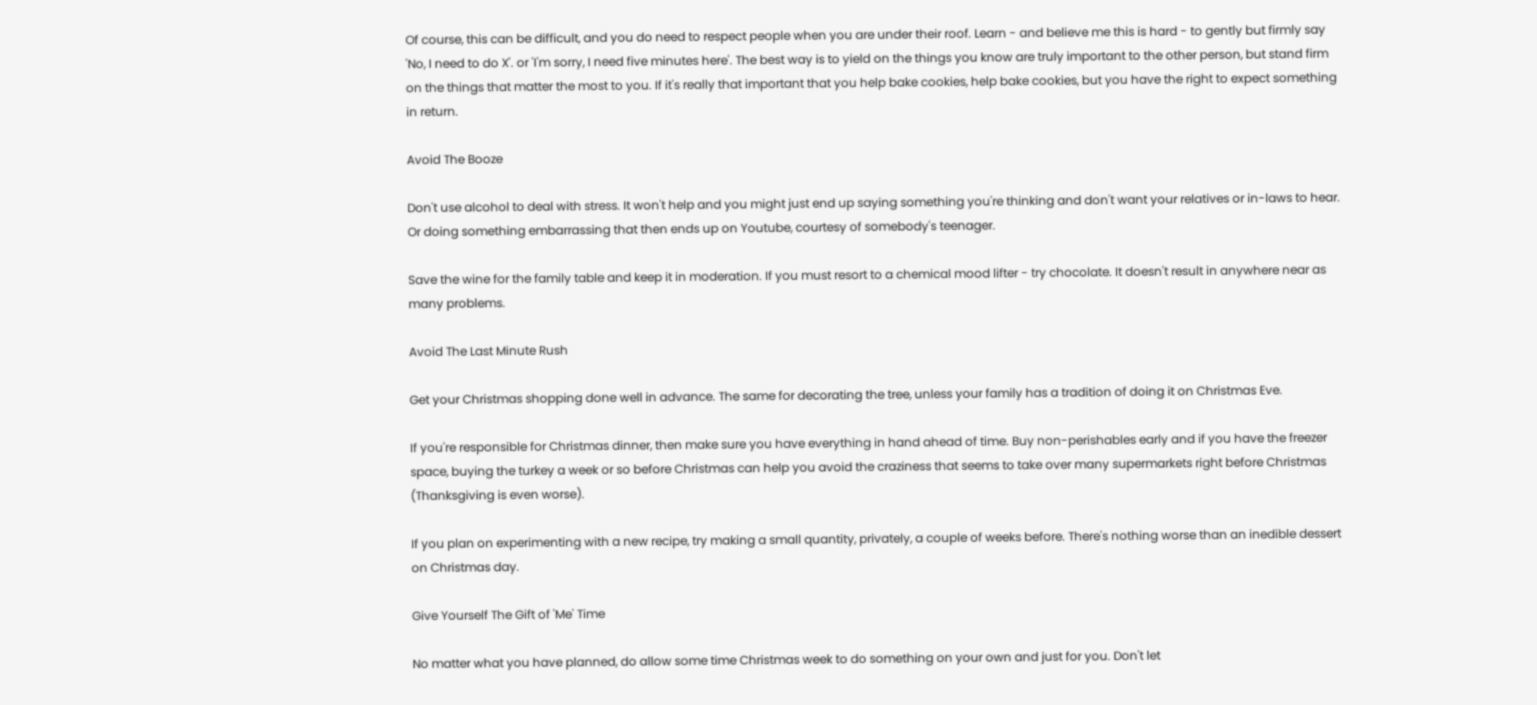Of course, this can be difficult, and you do need to respect people when you are under their roof. Learn - and believe me this is hard - to gently but firmly say 'No, I need to do X'. or 'I'm sorry, I need five minutes here'. The best way is to yield on the things you know are truly important to the other person, but stand firm on the things that matter the most to you. If it's really that important that you help bake cookies, help bake cookies, but you have the right to expect something in return.

Avoid The Booze

Don't use alcohol to deal with stress. It won't help and you might just end up saying something you're thinking and don't want your relatives or in-laws to hear. Or doing something embarrassing that then ends up on Youtube, courtesy of somebody's teenager.

Save the wine for the family table and keep it in moderation. If you must resort to a chemical mood lifter - try chocolate. It doesn't result in anywhere near as many problems.

Avoid The Last Minute Rush

Get your Christmas shopping done well in advance. The same for decorating the tree, unless your family has a tradition of doing it on Christmas Eve.

If you're responsible for Christmas dinner, then make sure you have everything in hand ahead of time. Buy non-perishables early and if you have the freezer space, buying the turkey a week or so before Christmas can help you avoid the craziness that seems to take over many supermarkets right before Christmas (Thanksgiving is even worse).

If you plan on experimenting with a new recipe, try making a small quantity, privately, a couple of weeks before. There's nothing worse than an inedible dessert on Christmas day.

Give Yourself The Gift of 'Me' Time

No matter what you have planned, do allow some time Christmas week to do something on your own and just for you. Don't let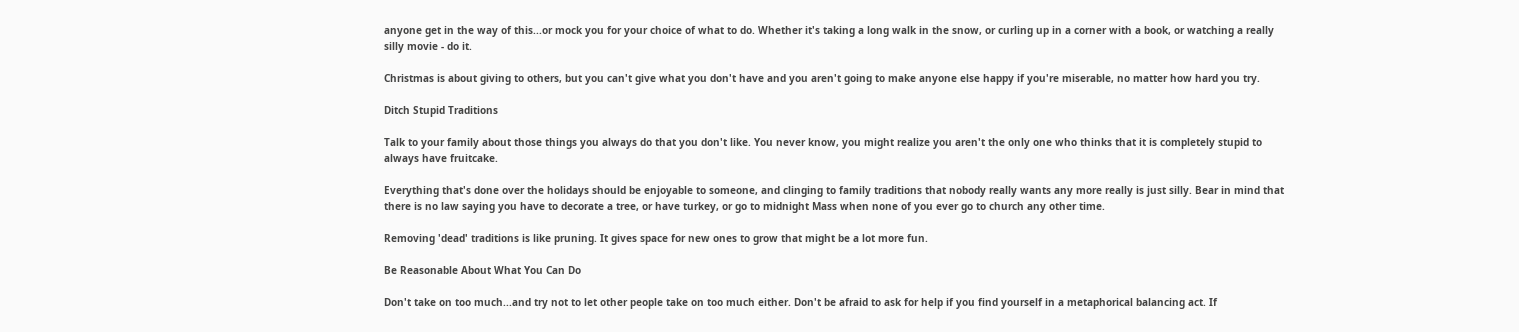anyone get in the way of this...or mock you for your choice of what to do. Whether it's taking a long walk in the snow, or curling up in a corner with a book, or watching a really silly movie - do it.

Christmas is about giving to others, but you can't give what you don't have and you aren't going to make anyone else happy if you're miserable, no matter how hard you try.

Ditch Stupid Traditions

Talk to your family about those things you always do that you don't like. You never know, you might realize you aren't the only one who thinks that it is completely stupid to always have fruitcake.

Everything that's done over the holidays should be enjoyable to someone, and clinging to family traditions that nobody really wants any more really is just silly. Bear in mind that there is no law saying you have to decorate a tree, or have turkey, or go to midnight Mass when none of you ever go to church any other time.

Removing 'dead' traditions is like pruning. It gives space for new ones to grow that might be a lot more fun.

Be Reasonable About What You Can Do

Don't take on too much...and try not to let other people take on too much either. Don't be afraid to ask for help if you find yourself in a metaphorical balancing act. If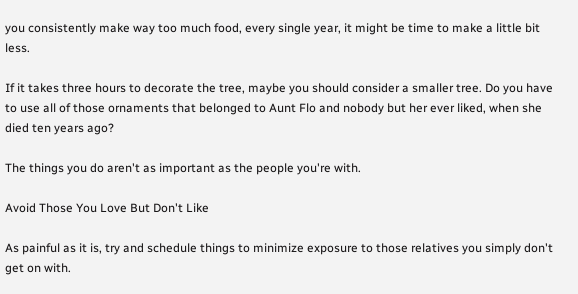you consistently make way too much food, every single year, it might be time to make a little bit less.

If it takes three hours to decorate the tree, maybe you should consider a smaller tree. Do you have to use all of those ornaments that belonged to Aunt Flo and nobody but her ever liked, when she died ten years ago?

The things you do aren't as important as the people you're with.

Avoid Those You Love But Don't Like

As painful as it is, try and schedule things to minimize exposure to those relatives you simply don't get on with.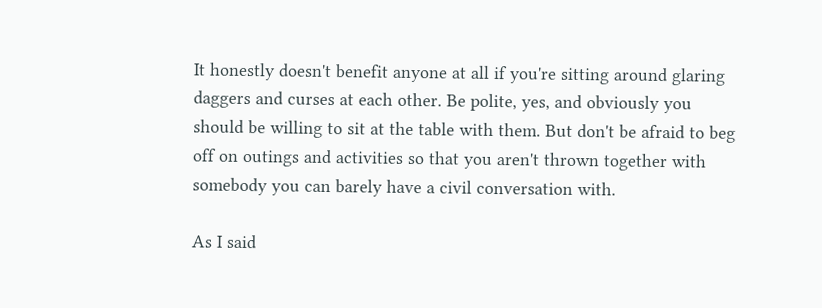It honestly doesn't benefit anyone at all if you're sitting around glaring daggers and curses at each other. Be polite, yes, and obviously you should be willing to sit at the table with them. But don't be afraid to beg off on outings and activities so that you aren't thrown together with somebody you can barely have a civil conversation with.

As I said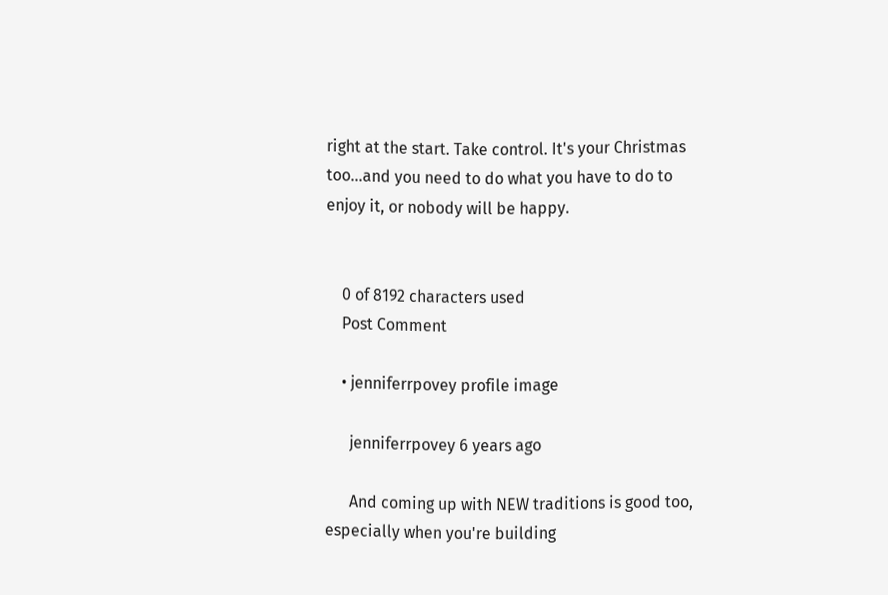right at the start. Take control. It's your Christmas too...and you need to do what you have to do to enjoy it, or nobody will be happy.


    0 of 8192 characters used
    Post Comment

    • jenniferrpovey profile image

      jenniferrpovey 6 years ago

      And coming up with NEW traditions is good too, especially when you're building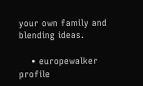your own family and blending ideas.

    • europewalker profile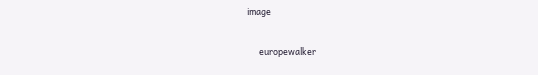image

      europewalker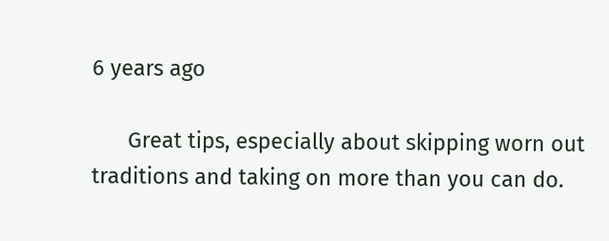6 years ago

      Great tips, especially about skipping worn out traditions and taking on more than you can do.